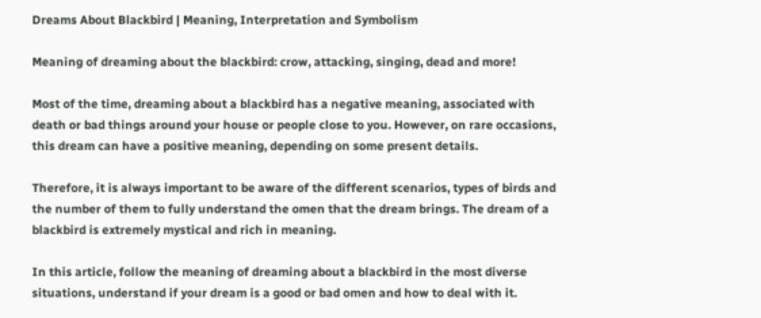Dreams About Blackbird | Meaning, Interpretation and Symbolism

Meaning of dreaming about the blackbird: crow, attacking, singing, dead and more!

Most of the time, dreaming about a blackbird has a negative meaning, associated with death or bad things around your house or people close to you. However, on rare occasions, this dream can have a positive meaning, depending on some present details.

Therefore, it is always important to be aware of the different scenarios, types of birds and the number of them to fully understand the omen that the dream brings. The dream of a blackbird is extremely mystical and rich in meaning.

In this article, follow the meaning of dreaming about a blackbird in the most diverse situations, understand if your dream is a good or bad omen and how to deal with it.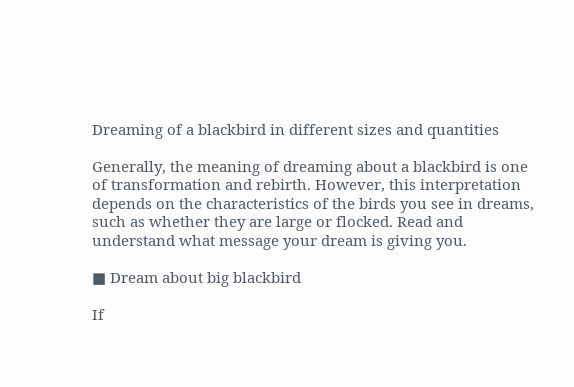Dreaming of a blackbird in different sizes and quantities

Generally, the meaning of dreaming about a blackbird is one of transformation and rebirth. However, this interpretation depends on the characteristics of the birds you see in dreams, such as whether they are large or flocked. Read and understand what message your dream is giving you.

■ Dream about big blackbird

If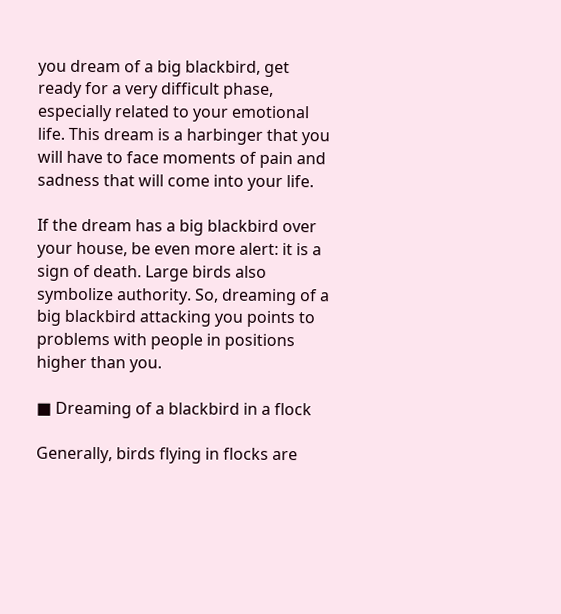you dream of a big blackbird, get ready for a very difficult phase, especially related to your emotional life. This dream is a harbinger that you will have to face moments of pain and sadness that will come into your life.

If the dream has a big blackbird over your house, be even more alert: it is a sign of death. Large birds also symbolize authority. So, dreaming of a big blackbird attacking you points to problems with people in positions higher than you.

■ Dreaming of a blackbird in a flock

Generally, birds flying in flocks are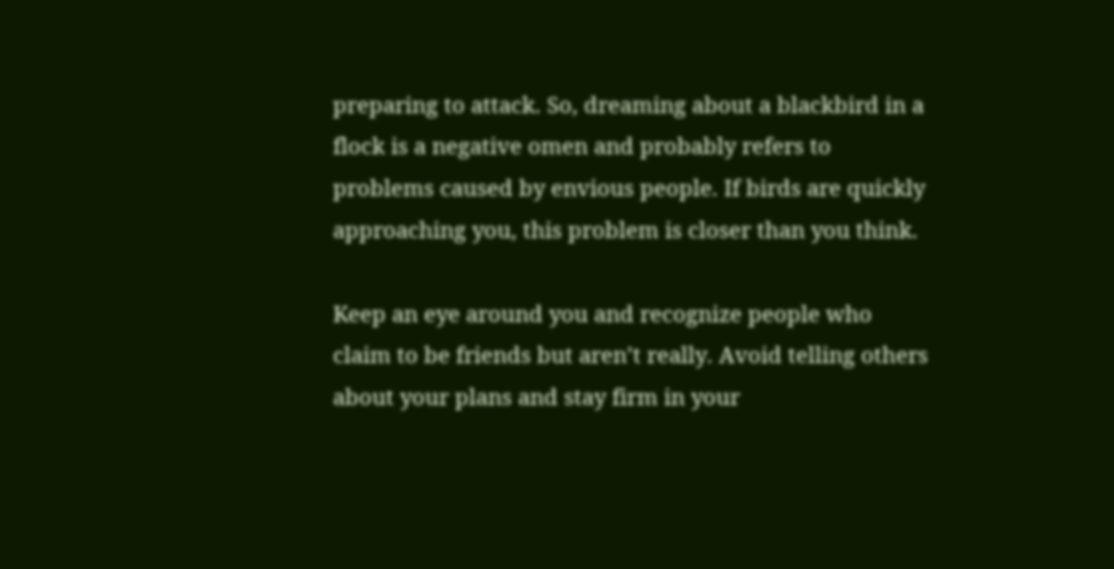preparing to attack. So, dreaming about a blackbird in a flock is a negative omen and probably refers to problems caused by envious people. If birds are quickly approaching you, this problem is closer than you think.

Keep an eye around you and recognize people who claim to be friends but aren’t really. Avoid telling others about your plans and stay firm in your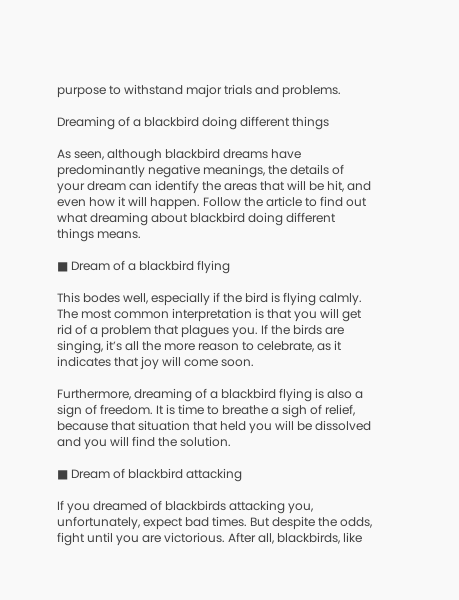purpose to withstand major trials and problems.

Dreaming of a blackbird doing different things

As seen, although blackbird dreams have predominantly negative meanings, the details of your dream can identify the areas that will be hit, and even how it will happen. Follow the article to find out what dreaming about blackbird doing different things means.

■ Dream of a blackbird flying

This bodes well, especially if the bird is flying calmly. The most common interpretation is that you will get rid of a problem that plagues you. If the birds are singing, it’s all the more reason to celebrate, as it indicates that joy will come soon.

Furthermore, dreaming of a blackbird flying is also a sign of freedom. It is time to breathe a sigh of relief, because that situation that held you will be dissolved and you will find the solution.

■ Dream of blackbird attacking

If you dreamed of blackbirds attacking you, unfortunately, expect bad times. But despite the odds, fight until you are victorious. After all, blackbirds, like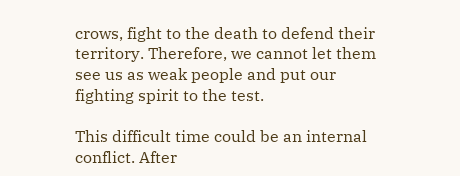crows, fight to the death to defend their territory. Therefore, we cannot let them see us as weak people and put our fighting spirit to the test.

This difficult time could be an internal conflict. After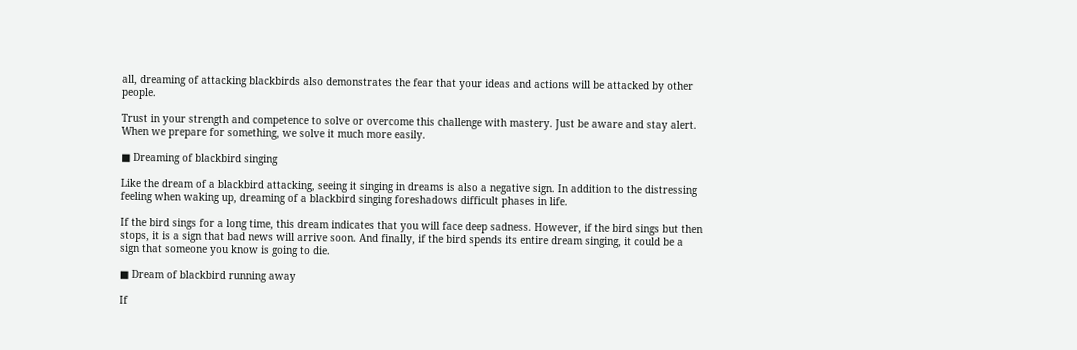all, dreaming of attacking blackbirds also demonstrates the fear that your ideas and actions will be attacked by other people.

Trust in your strength and competence to solve or overcome this challenge with mastery. Just be aware and stay alert. When we prepare for something, we solve it much more easily.

■ Dreaming of blackbird singing

Like the dream of a blackbird attacking, seeing it singing in dreams is also a negative sign. In addition to the distressing feeling when waking up, dreaming of a blackbird singing foreshadows difficult phases in life.

If the bird sings for a long time, this dream indicates that you will face deep sadness. However, if the bird sings but then stops, it is a sign that bad news will arrive soon. And finally, if the bird spends its entire dream singing, it could be a sign that someone you know is going to die.

■ Dream of blackbird running away

If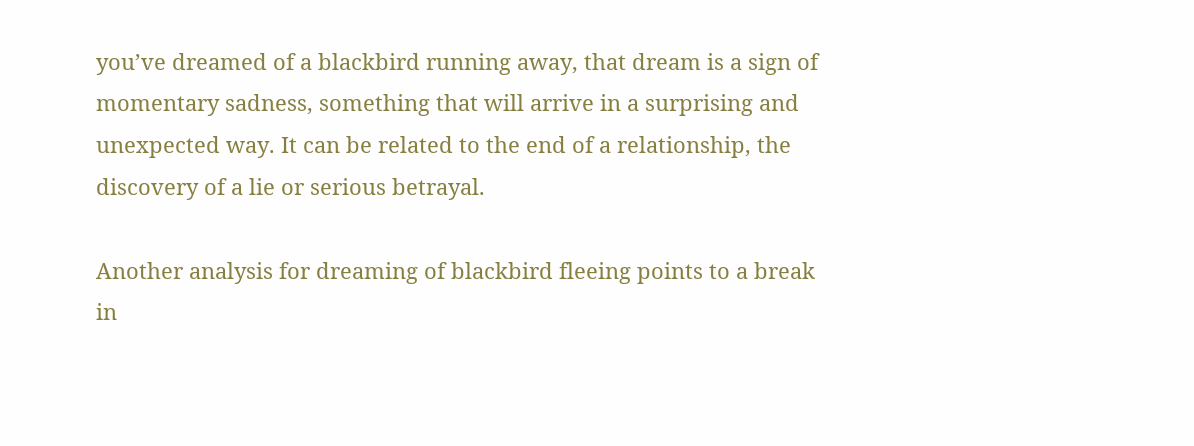you’ve dreamed of a blackbird running away, that dream is a sign of momentary sadness, something that will arrive in a surprising and unexpected way. It can be related to the end of a relationship, the discovery of a lie or serious betrayal.

Another analysis for dreaming of blackbird fleeing points to a break in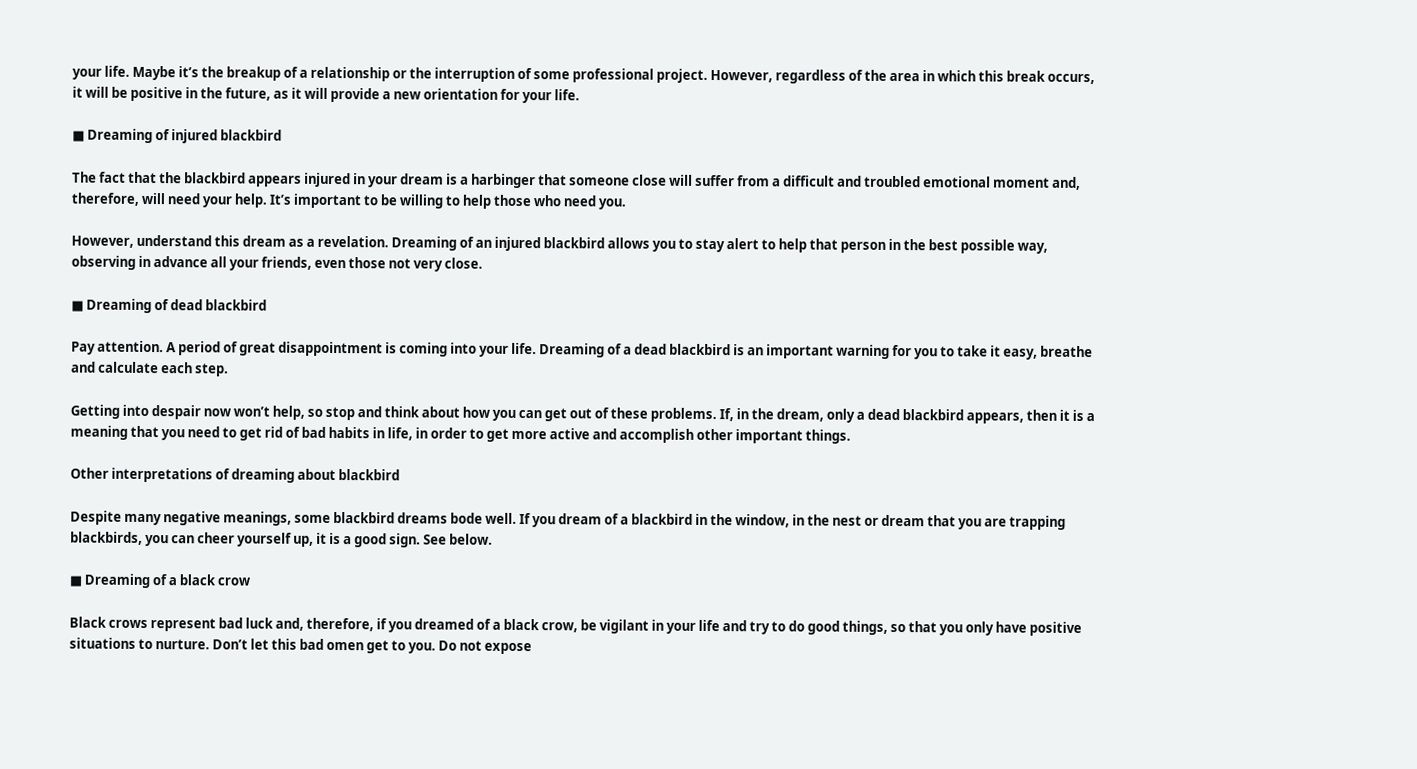your life. Maybe it’s the breakup of a relationship or the interruption of some professional project. However, regardless of the area in which this break occurs, it will be positive in the future, as it will provide a new orientation for your life.

■ Dreaming of injured blackbird

The fact that the blackbird appears injured in your dream is a harbinger that someone close will suffer from a difficult and troubled emotional moment and, therefore, will need your help. It’s important to be willing to help those who need you.

However, understand this dream as a revelation. Dreaming of an injured blackbird allows you to stay alert to help that person in the best possible way, observing in advance all your friends, even those not very close.

■ Dreaming of dead blackbird

Pay attention. A period of great disappointment is coming into your life. Dreaming of a dead blackbird is an important warning for you to take it easy, breathe and calculate each step.

Getting into despair now won’t help, so stop and think about how you can get out of these problems. If, in the dream, only a dead blackbird appears, then it is a meaning that you need to get rid of bad habits in life, in order to get more active and accomplish other important things.

Other interpretations of dreaming about blackbird

Despite many negative meanings, some blackbird dreams bode well. If you dream of a blackbird in the window, in the nest or dream that you are trapping blackbirds, you can cheer yourself up, it is a good sign. See below.

■ Dreaming of a black crow

Black crows represent bad luck and, therefore, if you dreamed of a black crow, be vigilant in your life and try to do good things, so that you only have positive situations to nurture. Don’t let this bad omen get to you. Do not expose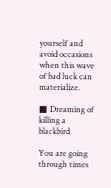yourself and avoid occasions when this wave of bad luck can materialize.

■ Dreaming of killing a blackbird

You are going through times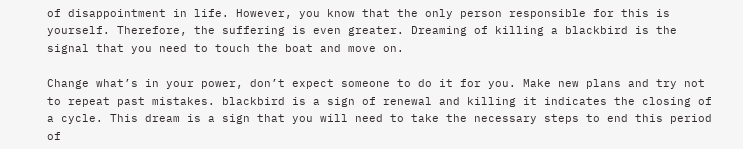of disappointment in life. However, you know that the only person responsible for this is yourself. Therefore, the suffering is even greater. Dreaming of killing a blackbird is the signal that you need to touch the boat and move on.

Change what’s in your power, don’t expect someone to do it for you. Make new plans and try not to repeat past mistakes. blackbird is a sign of renewal and killing it indicates the closing of a cycle. This dream is a sign that you will need to take the necessary steps to end this period of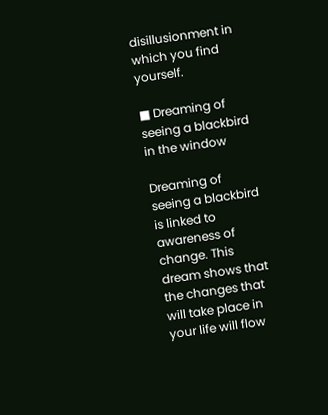disillusionment in which you find yourself.

■ Dreaming of seeing a blackbird in the window

Dreaming of seeing a blackbird is linked to awareness of change. This dream shows that the changes that will take place in your life will flow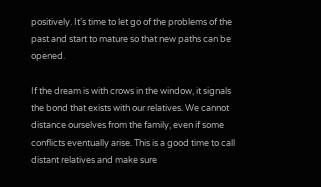positively. It’s time to let go of the problems of the past and start to mature so that new paths can be opened.

If the dream is with crows in the window, it signals the bond that exists with our relatives. We cannot distance ourselves from the family, even if some conflicts eventually arise. This is a good time to call distant relatives and make sure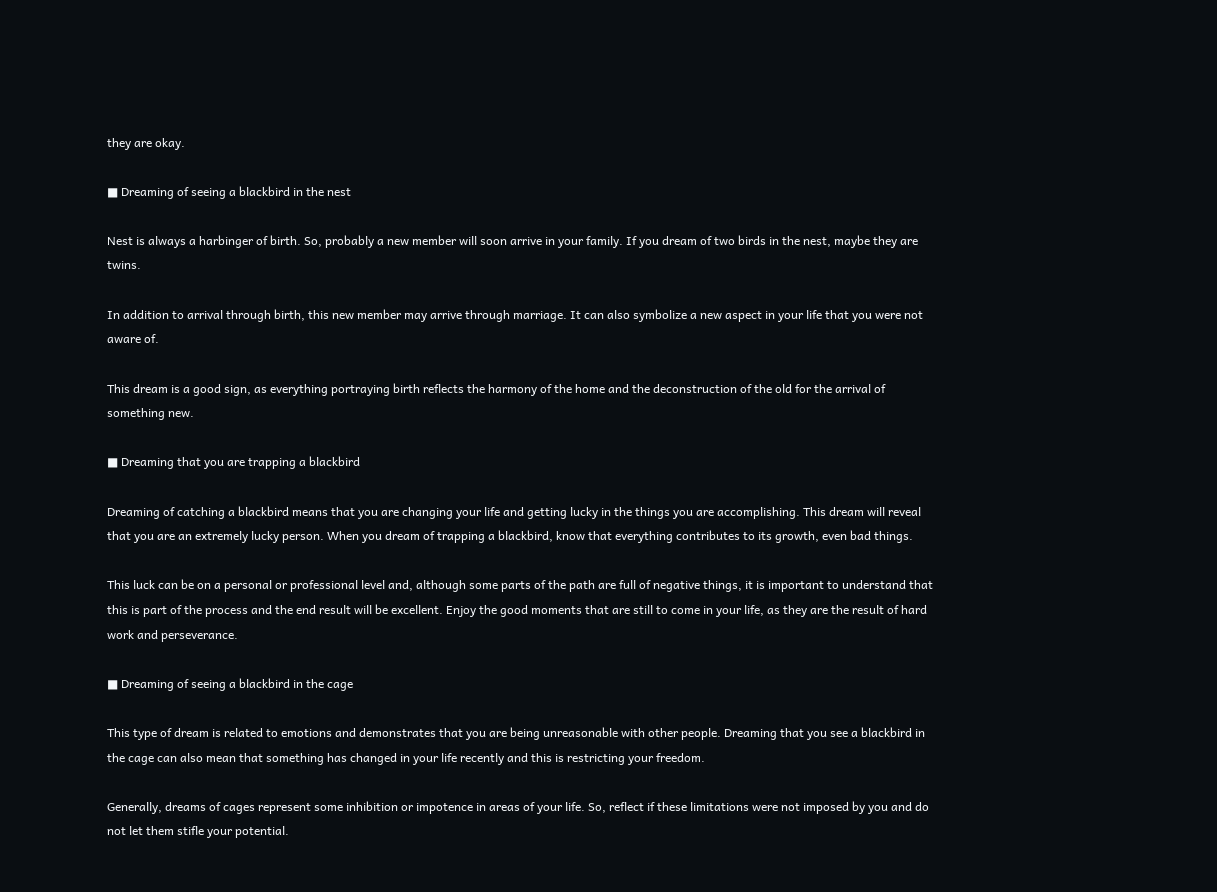they are okay.

■ Dreaming of seeing a blackbird in the nest

Nest is always a harbinger of birth. So, probably a new member will soon arrive in your family. If you dream of two birds in the nest, maybe they are twins.

In addition to arrival through birth, this new member may arrive through marriage. It can also symbolize a new aspect in your life that you were not aware of.

This dream is a good sign, as everything portraying birth reflects the harmony of the home and the deconstruction of the old for the arrival of something new.

■ Dreaming that you are trapping a blackbird

Dreaming of catching a blackbird means that you are changing your life and getting lucky in the things you are accomplishing. This dream will reveal that you are an extremely lucky person. When you dream of trapping a blackbird, know that everything contributes to its growth, even bad things.

This luck can be on a personal or professional level and, although some parts of the path are full of negative things, it is important to understand that this is part of the process and the end result will be excellent. Enjoy the good moments that are still to come in your life, as they are the result of hard work and perseverance.

■ Dreaming of seeing a blackbird in the cage

This type of dream is related to emotions and demonstrates that you are being unreasonable with other people. Dreaming that you see a blackbird in the cage can also mean that something has changed in your life recently and this is restricting your freedom.

Generally, dreams of cages represent some inhibition or impotence in areas of your life. So, reflect if these limitations were not imposed by you and do not let them stifle your potential.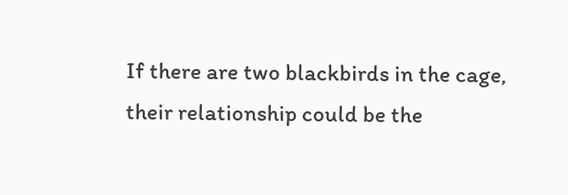If there are two blackbirds in the cage, their relationship could be the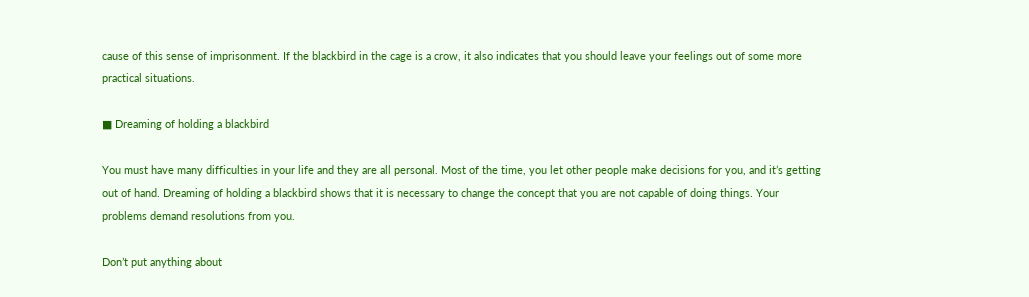cause of this sense of imprisonment. If the blackbird in the cage is a crow, it also indicates that you should leave your feelings out of some more practical situations.

■ Dreaming of holding a blackbird

You must have many difficulties in your life and they are all personal. Most of the time, you let other people make decisions for you, and it’s getting out of hand. Dreaming of holding a blackbird shows that it is necessary to change the concept that you are not capable of doing things. Your problems demand resolutions from you.

Don’t put anything about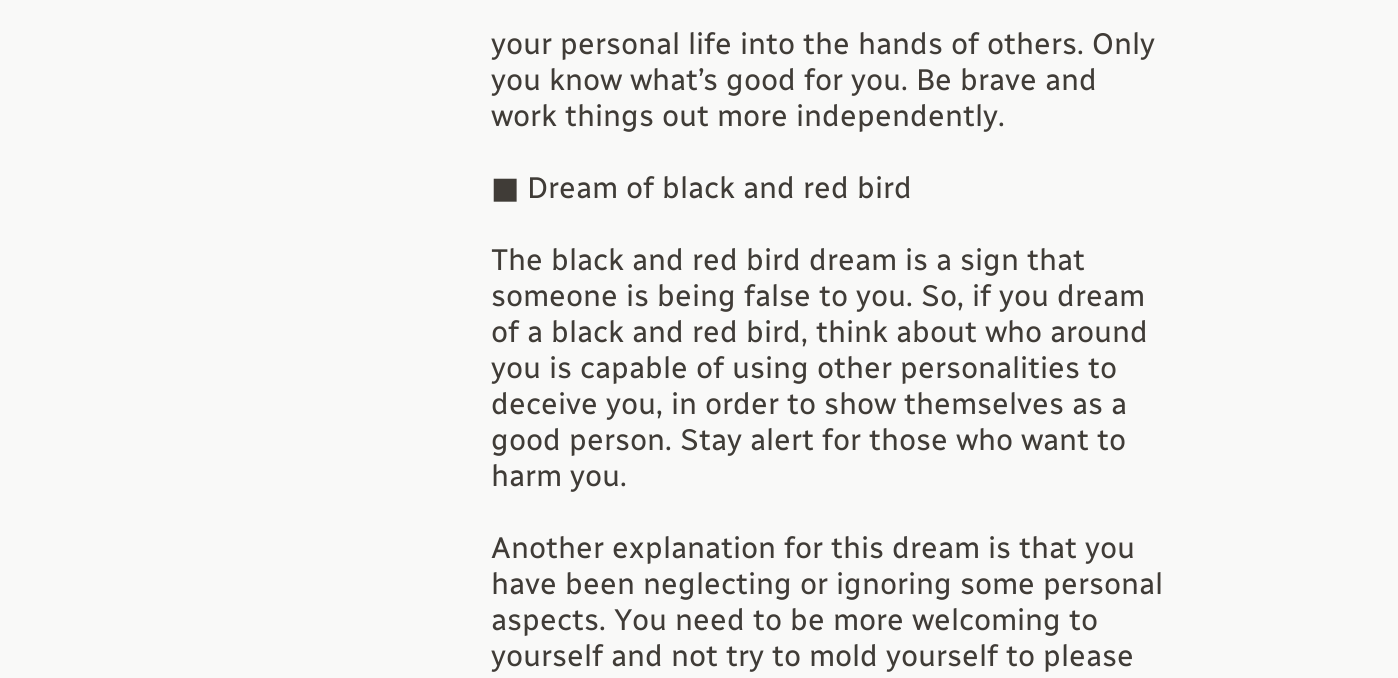your personal life into the hands of others. Only you know what’s good for you. Be brave and work things out more independently.

■ Dream of black and red bird

The black and red bird dream is a sign that someone is being false to you. So, if you dream of a black and red bird, think about who around you is capable of using other personalities to deceive you, in order to show themselves as a good person. Stay alert for those who want to harm you.

Another explanation for this dream is that you have been neglecting or ignoring some personal aspects. You need to be more welcoming to yourself and not try to mold yourself to please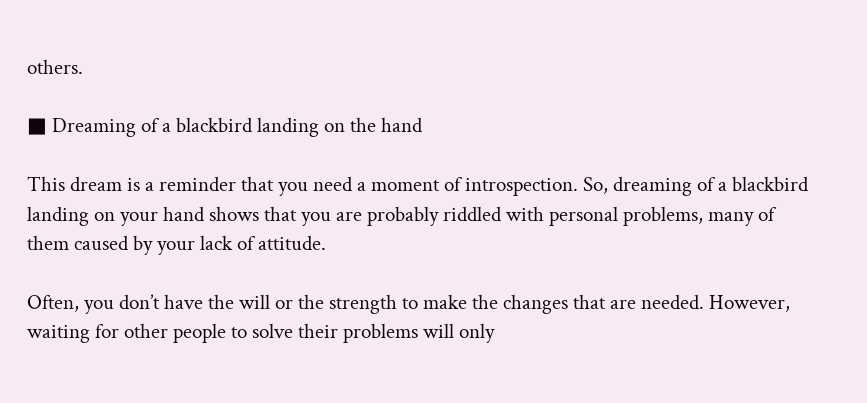others.

■ Dreaming of a blackbird landing on the hand

This dream is a reminder that you need a moment of introspection. So, dreaming of a blackbird landing on your hand shows that you are probably riddled with personal problems, many of them caused by your lack of attitude.

Often, you don’t have the will or the strength to make the changes that are needed. However, waiting for other people to solve their problems will only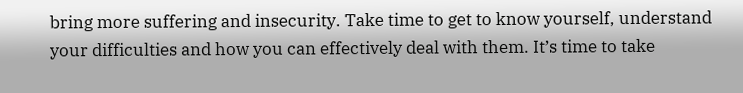bring more suffering and insecurity. Take time to get to know yourself, understand your difficulties and how you can effectively deal with them. It’s time to take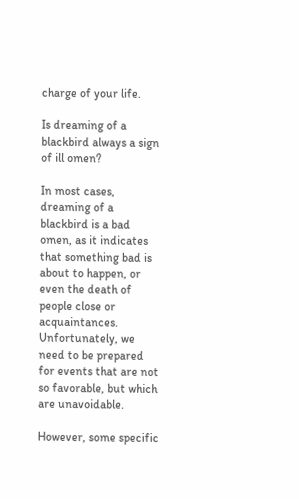charge of your life.

Is dreaming of a blackbird always a sign of ill omen?

In most cases, dreaming of a blackbird is a bad omen, as it indicates that something bad is about to happen, or even the death of people close or acquaintances. Unfortunately, we need to be prepared for events that are not so favorable, but which are unavoidable.

However, some specific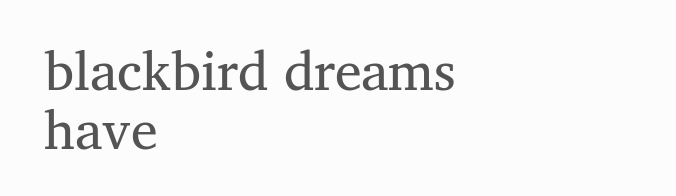blackbird dreams have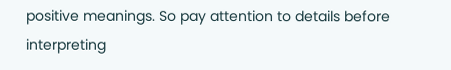positive meanings. So pay attention to details before interpreting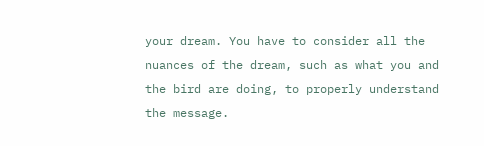your dream. You have to consider all the nuances of the dream, such as what you and the bird are doing, to properly understand the message.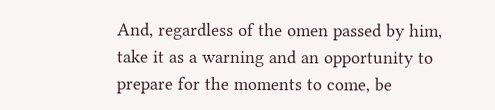And, regardless of the omen passed by him, take it as a warning and an opportunity to prepare for the moments to come, be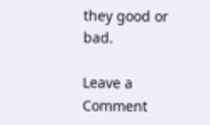they good or bad.

Leave a Comment